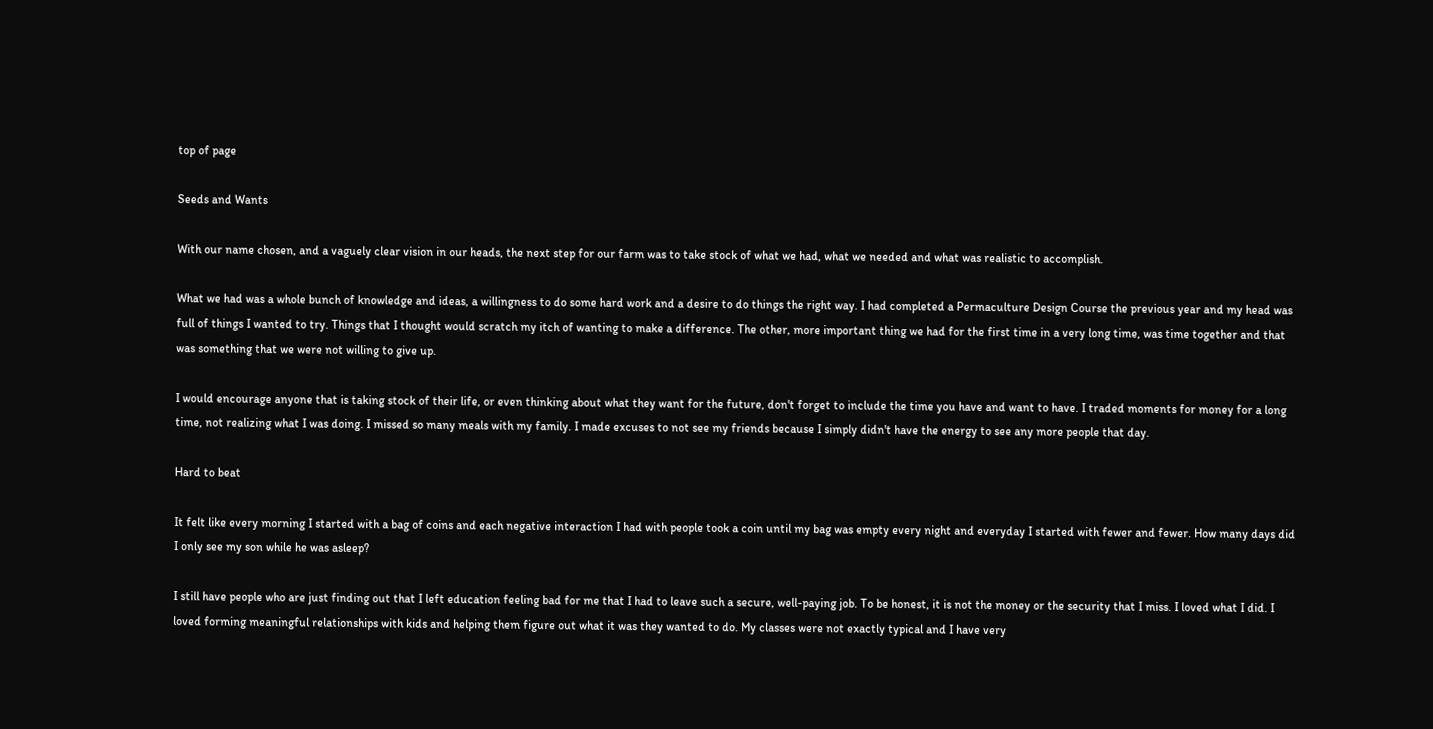top of page

Seeds and Wants

With our name chosen, and a vaguely clear vision in our heads, the next step for our farm was to take stock of what we had, what we needed and what was realistic to accomplish.

What we had was a whole bunch of knowledge and ideas, a willingness to do some hard work and a desire to do things the right way. I had completed a Permaculture Design Course the previous year and my head was full of things I wanted to try. Things that I thought would scratch my itch of wanting to make a difference. The other, more important thing we had for the first time in a very long time, was time together and that was something that we were not willing to give up.

I would encourage anyone that is taking stock of their life, or even thinking about what they want for the future, don't forget to include the time you have and want to have. I traded moments for money for a long time, not realizing what I was doing. I missed so many meals with my family. I made excuses to not see my friends because I simply didn't have the energy to see any more people that day.

Hard to beat

It felt like every morning I started with a bag of coins and each negative interaction I had with people took a coin until my bag was empty every night and everyday I started with fewer and fewer. How many days did I only see my son while he was asleep?

I still have people who are just finding out that I left education feeling bad for me that I had to leave such a secure, well-paying job. To be honest, it is not the money or the security that I miss. I loved what I did. I loved forming meaningful relationships with kids and helping them figure out what it was they wanted to do. My classes were not exactly typical and I have very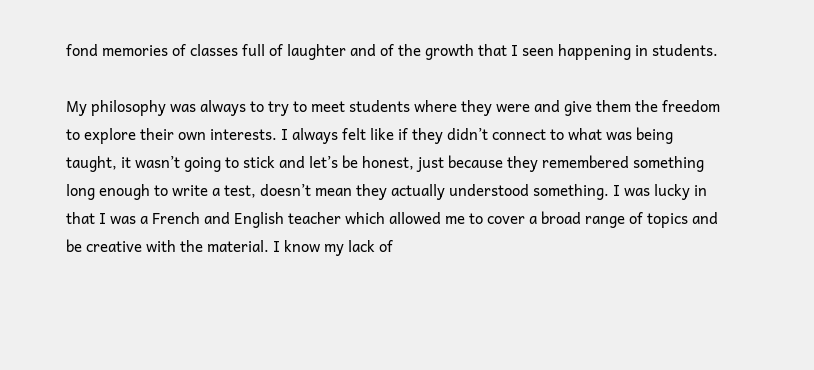fond memories of classes full of laughter and of the growth that I seen happening in students.

My philosophy was always to try to meet students where they were and give them the freedom to explore their own interests. I always felt like if they didn’t connect to what was being taught, it wasn’t going to stick and let’s be honest, just because they remembered something long enough to write a test, doesn’t mean they actually understood something. I was lucky in that I was a French and English teacher which allowed me to cover a broad range of topics and be creative with the material. I know my lack of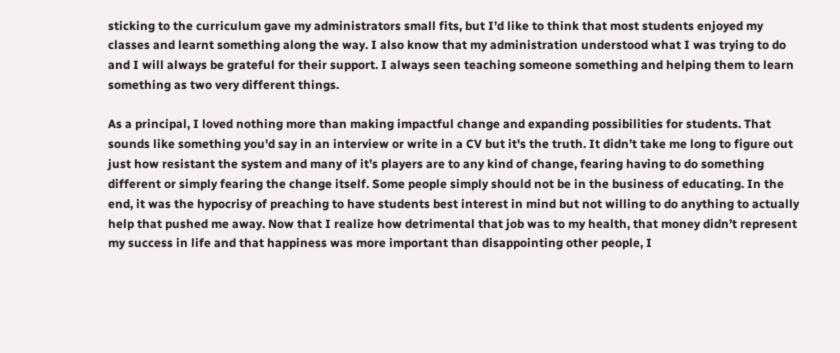sticking to the curriculum gave my administrators small fits, but I’d like to think that most students enjoyed my classes and learnt something along the way. I also know that my administration understood what I was trying to do and I will always be grateful for their support. I always seen teaching someone something and helping them to learn something as two very different things.

As a principal, I loved nothing more than making impactful change and expanding possibilities for students. That sounds like something you'd say in an interview or write in a CV but it's the truth. It didn’t take me long to figure out just how resistant the system and many of it’s players are to any kind of change, fearing having to do something different or simply fearing the change itself. Some people simply should not be in the business of educating. In the end, it was the hypocrisy of preaching to have students best interest in mind but not willing to do anything to actually help that pushed me away. Now that I realize how detrimental that job was to my health, that money didn’t represent my success in life and that happiness was more important than disappointing other people, I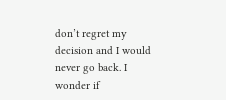don’t regret my decision and I would never go back. I wonder if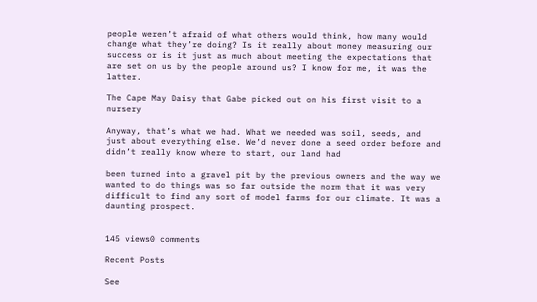people weren’t afraid of what others would think, how many would change what they’re doing? Is it really about money measuring our success or is it just as much about meeting the expectations that are set on us by the people around us? I know for me, it was the latter.

The Cape May Daisy that Gabe picked out on his first visit to a nursery

Anyway, that’s what we had. What we needed was soil, seeds, and just about everything else. We’d never done a seed order before and didn’t really know where to start, our land had

been turned into a gravel pit by the previous owners and the way we wanted to do things was so far outside the norm that it was very difficult to find any sort of model farms for our climate. It was a daunting prospect.


145 views0 comments

Recent Posts

See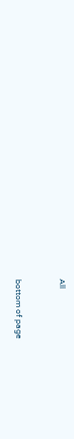All


bottom of page